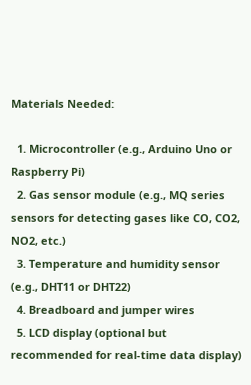Materials Needed:

  1. Microcontroller (e.g., Arduino Uno or Raspberry Pi)
  2. Gas sensor module (e.g., MQ series sensors for detecting gases like CO, CO2, NO2, etc.)
  3. Temperature and humidity sensor (e.g., DHT11 or DHT22)
  4. Breadboard and jumper wires
  5. LCD display (optional but recommended for real-time data display)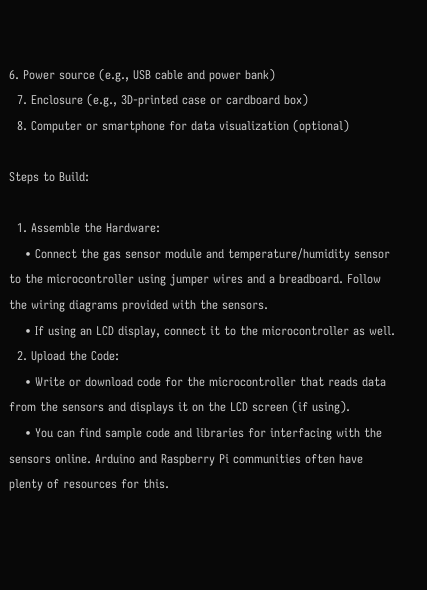6. Power source (e.g., USB cable and power bank)
  7. Enclosure (e.g., 3D-printed case or cardboard box)
  8. Computer or smartphone for data visualization (optional)

Steps to Build:

  1. Assemble the Hardware:
    • Connect the gas sensor module and temperature/humidity sensor to the microcontroller using jumper wires and a breadboard. Follow the wiring diagrams provided with the sensors.
    • If using an LCD display, connect it to the microcontroller as well.
  2. Upload the Code:
    • Write or download code for the microcontroller that reads data from the sensors and displays it on the LCD screen (if using).
    • You can find sample code and libraries for interfacing with the sensors online. Arduino and Raspberry Pi communities often have plenty of resources for this.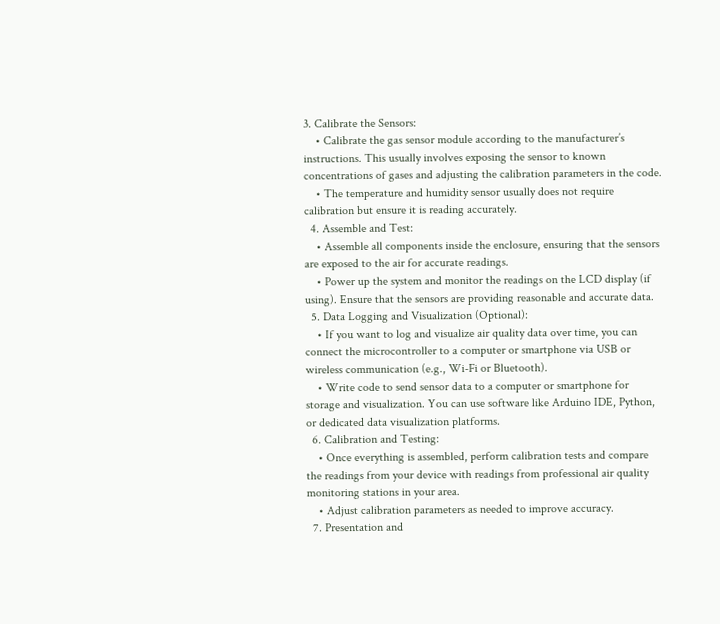3. Calibrate the Sensors:
    • Calibrate the gas sensor module according to the manufacturer’s instructions. This usually involves exposing the sensor to known concentrations of gases and adjusting the calibration parameters in the code.
    • The temperature and humidity sensor usually does not require calibration but ensure it is reading accurately.
  4. Assemble and Test:
    • Assemble all components inside the enclosure, ensuring that the sensors are exposed to the air for accurate readings.
    • Power up the system and monitor the readings on the LCD display (if using). Ensure that the sensors are providing reasonable and accurate data.
  5. Data Logging and Visualization (Optional):
    • If you want to log and visualize air quality data over time, you can connect the microcontroller to a computer or smartphone via USB or wireless communication (e.g., Wi-Fi or Bluetooth).
    • Write code to send sensor data to a computer or smartphone for storage and visualization. You can use software like Arduino IDE, Python, or dedicated data visualization platforms.
  6. Calibration and Testing:
    • Once everything is assembled, perform calibration tests and compare the readings from your device with readings from professional air quality monitoring stations in your area.
    • Adjust calibration parameters as needed to improve accuracy.
  7. Presentation and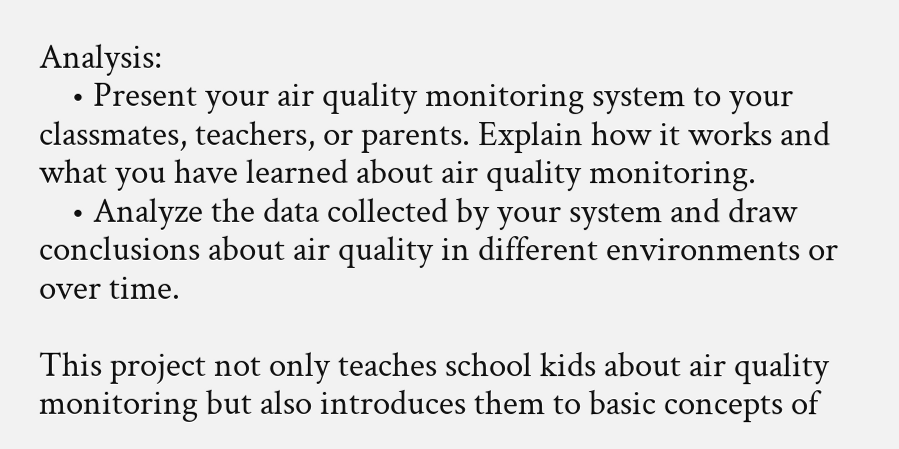Analysis:
    • Present your air quality monitoring system to your classmates, teachers, or parents. Explain how it works and what you have learned about air quality monitoring.
    • Analyze the data collected by your system and draw conclusions about air quality in different environments or over time.

This project not only teaches school kids about air quality monitoring but also introduces them to basic concepts of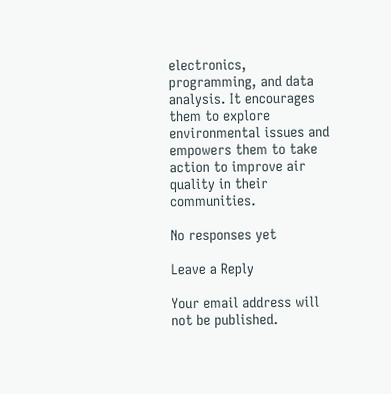electronics, programming, and data analysis. It encourages them to explore environmental issues and empowers them to take action to improve air quality in their communities.

No responses yet

Leave a Reply

Your email address will not be published.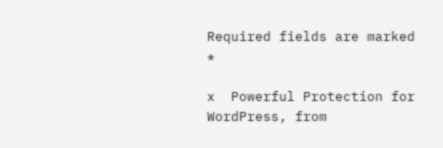Required fields are marked *

x  Powerful Protection for WordPress, from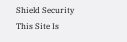Shield Security
This Site Is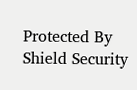Protected By
Shield Security